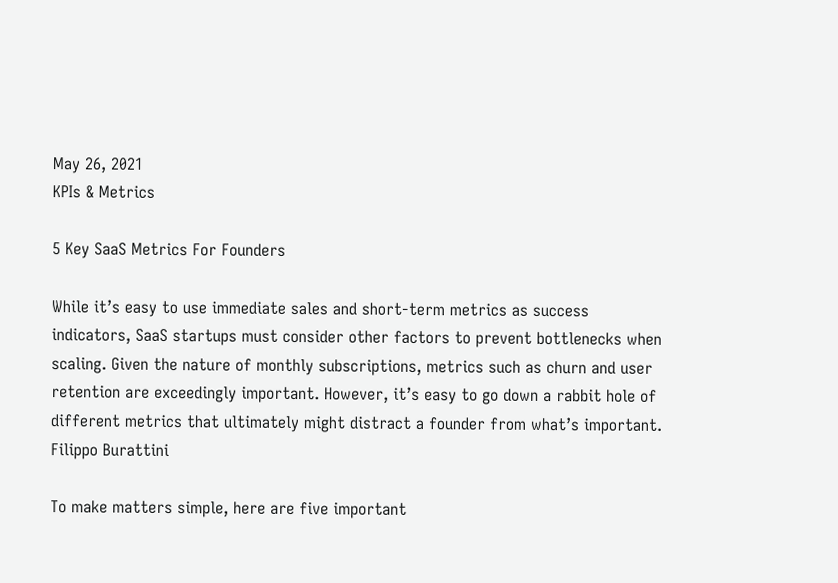May 26, 2021
KPIs & Metrics

5 Key SaaS Metrics For Founders

While it’s easy to use immediate sales and short-term metrics as success indicators, SaaS startups must consider other factors to prevent bottlenecks when scaling. Given the nature of monthly subscriptions, metrics such as churn and user retention are exceedingly important. However, it’s easy to go down a rabbit hole of different metrics that ultimately might distract a founder from what’s important.
Filippo Burattini

To make matters simple, here are five important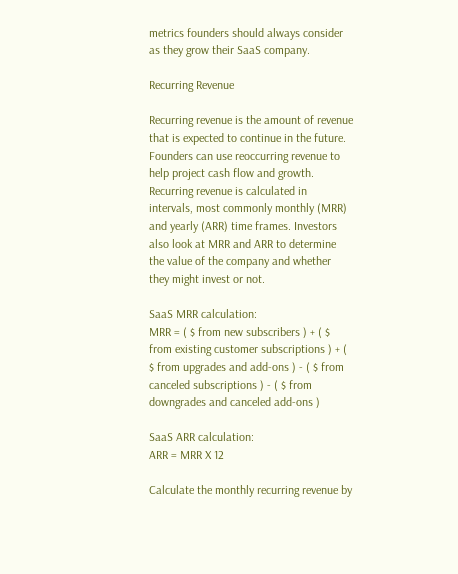metrics founders should always consider as they grow their SaaS company.

Recurring Revenue

Recurring revenue is the amount of revenue that is expected to continue in the future. Founders can use reoccurring revenue to help project cash flow and growth. Recurring revenue is calculated in intervals, most commonly monthly (MRR) and yearly (ARR) time frames. Investors also look at MRR and ARR to determine the value of the company and whether they might invest or not.

SaaS MRR calculation:
MRR = ( $ from new subscribers ) + ( $ from existing customer subscriptions ) + ( $ from upgrades and add-ons ) - ( $ from canceled subscriptions ) - ( $ from downgrades and canceled add-ons )

SaaS ARR calculation:
ARR = MRR X 12

Calculate the monthly recurring revenue by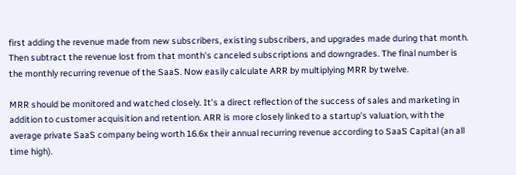first adding the revenue made from new subscribers, existing subscribers, and upgrades made during that month. Then subtract the revenue lost from that month's canceled subscriptions and downgrades. The final number is the monthly recurring revenue of the SaaS. Now easily calculate ARR by multiplying MRR by twelve.

MRR should be monitored and watched closely. It’s a direct reflection of the success of sales and marketing in addition to customer acquisition and retention. ARR is more closely linked to a startup’s valuation, with the average private SaaS company being worth 16.6x their annual recurring revenue according to SaaS Capital (an all time high).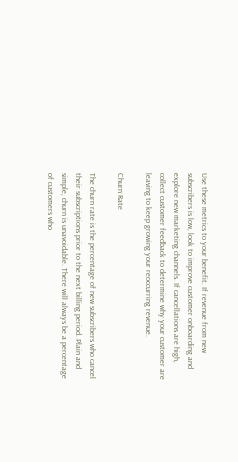Use these metrics to your benefit. If revenue from new subscribers is low, look to improve customer onboarding and explore new marketing channels. If cancellations are high, collect customer feedback to determine why your customer are leaving to keep growing your reoccurring revenue.

Churn Rate

The churn rate is the percentage of new subscribers who cancel their subscriptions prior to the next billing period. Plain and simple, churn is unavoidable. There will always be a percentage of customers who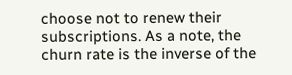choose not to renew their subscriptions. As a note, the churn rate is the inverse of the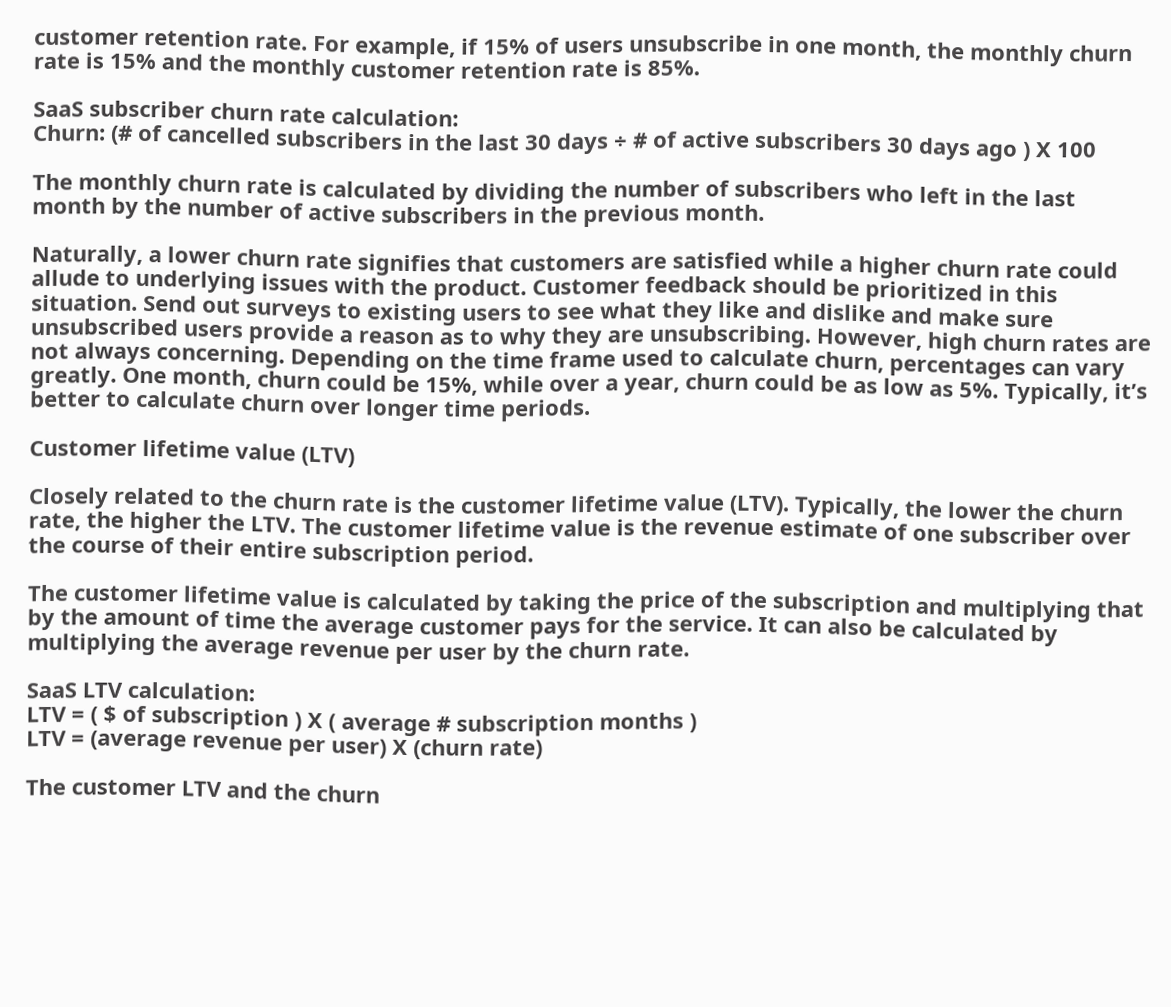customer retention rate. For example, if 15% of users unsubscribe in one month, the monthly churn rate is 15% and the monthly customer retention rate is 85%.

SaaS subscriber churn rate calculation:
Churn: (# of cancelled subscribers in the last 30 days ÷ # of active subscribers 30 days ago ) X 100

The monthly churn rate is calculated by dividing the number of subscribers who left in the last month by the number of active subscribers in the previous month.

Naturally, a lower churn rate signifies that customers are satisfied while a higher churn rate could allude to underlying issues with the product. Customer feedback should be prioritized in this situation. Send out surveys to existing users to see what they like and dislike and make sure unsubscribed users provide a reason as to why they are unsubscribing. However, high churn rates are not always concerning. Depending on the time frame used to calculate churn, percentages can vary greatly. One month, churn could be 15%, while over a year, churn could be as low as 5%. Typically, it’s better to calculate churn over longer time periods.

Customer lifetime value (LTV)

Closely related to the churn rate is the customer lifetime value (LTV). Typically, the lower the churn rate, the higher the LTV. The customer lifetime value is the revenue estimate of one subscriber over the course of their entire subscription period.

The customer lifetime value is calculated by taking the price of the subscription and multiplying that by the amount of time the average customer pays for the service. It can also be calculated by multiplying the average revenue per user by the churn rate.

SaaS LTV calculation:
LTV = ( $ of subscription ) X ( average # subscription months )
LTV = (average revenue per user) X (churn rate)

The customer LTV and the churn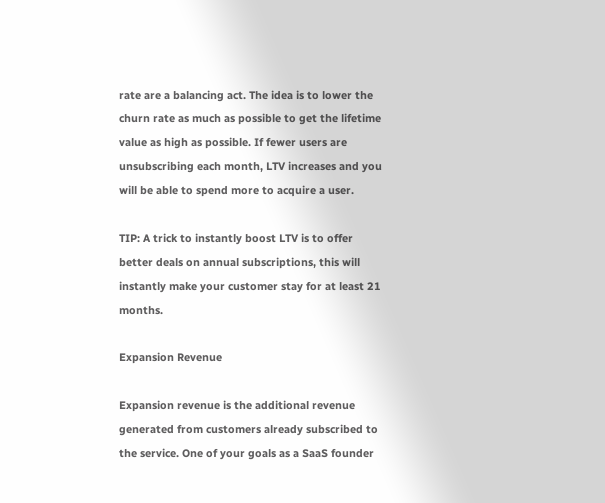rate are a balancing act. The idea is to lower the churn rate as much as possible to get the lifetime value as high as possible. If fewer users are unsubscribing each month, LTV increases and you will be able to spend more to acquire a user.

TIP: A trick to instantly boost LTV is to offer better deals on annual subscriptions, this will instantly make your customer stay for at least 21 months.

Expansion Revenue

Expansion revenue is the additional revenue generated from customers already subscribed to the service. One of your goals as a SaaS founder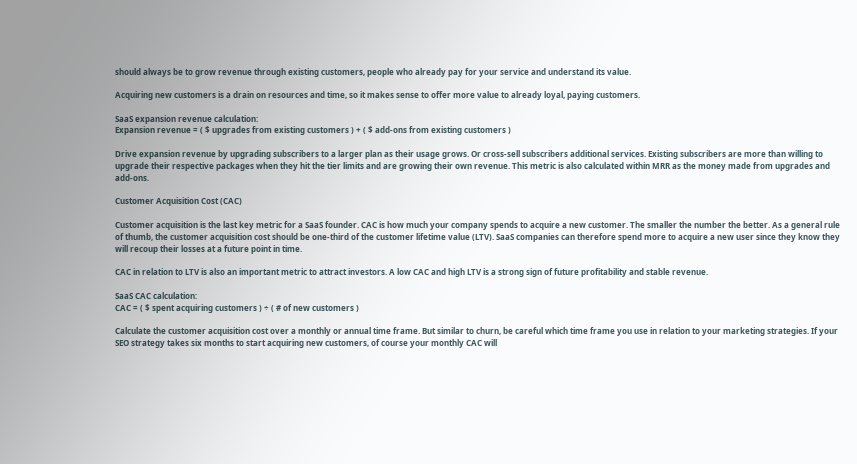should always be to grow revenue through existing customers, people who already pay for your service and understand its value.

Acquiring new customers is a drain on resources and time, so it makes sense to offer more value to already loyal, paying customers.

SaaS expansion revenue calculation:
Expansion revenue = ( $ upgrades from existing customers ) + ( $ add-ons from existing customers )

Drive expansion revenue by upgrading subscribers to a larger plan as their usage grows. Or cross-sell subscribers additional services. Existing subscribers are more than willing to upgrade their respective packages when they hit the tier limits and are growing their own revenue. This metric is also calculated within MRR as the money made from upgrades and add-ons.

Customer Acquisition Cost (CAC)

Customer acquisition is the last key metric for a SaaS founder. CAC is how much your company spends to acquire a new customer. The smaller the number the better. As a general rule of thumb, the customer acquisition cost should be one-third of the customer lifetime value (LTV). SaaS companies can therefore spend more to acquire a new user since they know they will recoup their losses at a future point in time.

CAC in relation to LTV is also an important metric to attract investors. A low CAC and high LTV is a strong sign of future profitability and stable revenue.

SaaS CAC calculation:
CAC = ( $ spent acquiring customers ) ÷ ( # of new customers )

Calculate the customer acquisition cost over a monthly or annual time frame. But similar to churn, be careful which time frame you use in relation to your marketing strategies. If your SEO strategy takes six months to start acquiring new customers, of course your monthly CAC will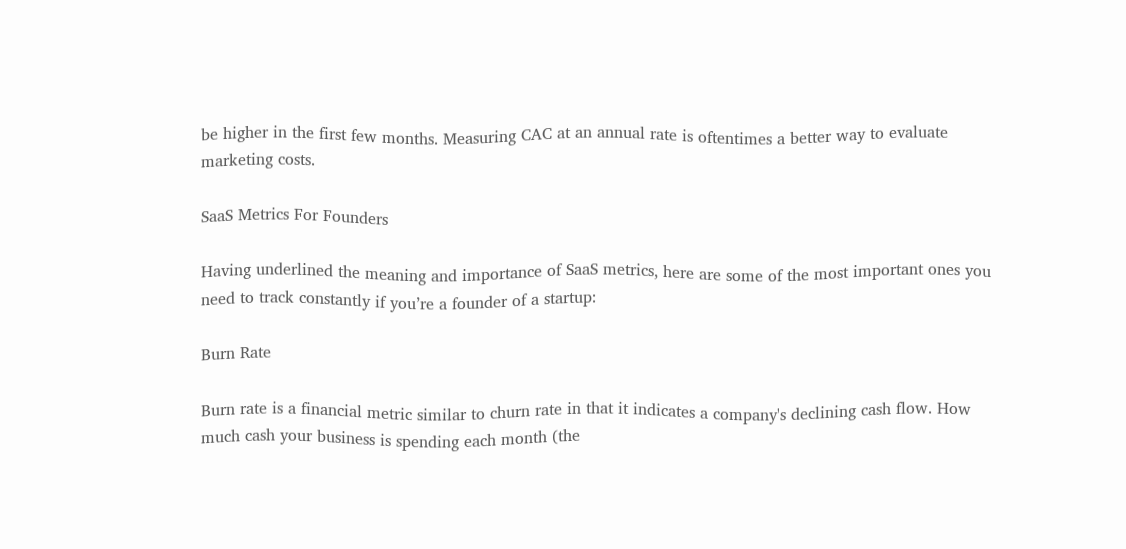be higher in the first few months. Measuring CAC at an annual rate is oftentimes a better way to evaluate marketing costs.

SaaS Metrics For Founders

Having underlined the meaning and importance of SaaS metrics, here are some of the most important ones you need to track constantly if you’re a founder of a startup:

Burn Rate

Burn rate is a financial metric similar to churn rate in that it indicates a company's declining cash flow. How much cash your business is spending each month (the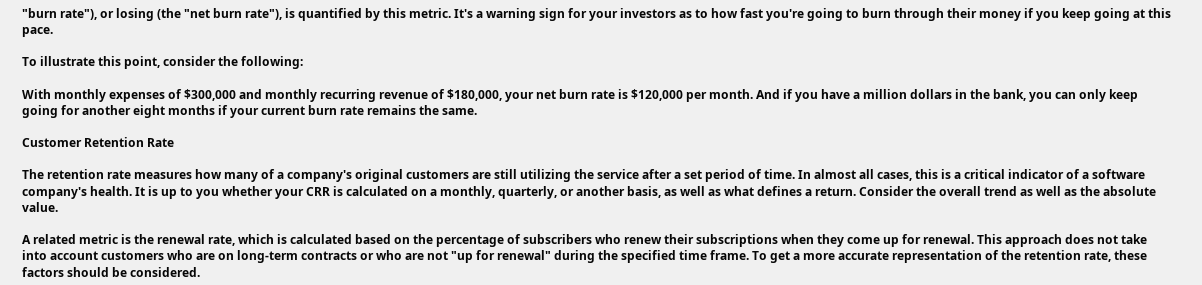"burn rate"), or losing (the "net burn rate"), is quantified by this metric. It's a warning sign for your investors as to how fast you're going to burn through their money if you keep going at this pace.

To illustrate this point, consider the following:

With monthly expenses of $300,000 and monthly recurring revenue of $180,000, your net burn rate is $120,000 per month. And if you have a million dollars in the bank, you can only keep going for another eight months if your current burn rate remains the same.

Customer Retention Rate

The retention rate measures how many of a company's original customers are still utilizing the service after a set period of time. In almost all cases, this is a critical indicator of a software company's health. It is up to you whether your CRR is calculated on a monthly, quarterly, or another basis, as well as what defines a return. Consider the overall trend as well as the absolute value.

A related metric is the renewal rate, which is calculated based on the percentage of subscribers who renew their subscriptions when they come up for renewal. This approach does not take into account customers who are on long-term contracts or who are not "up for renewal" during the specified time frame. To get a more accurate representation of the retention rate, these factors should be considered.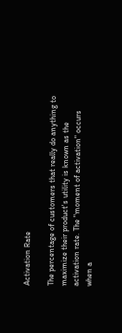Activation Rate

The percentage of customers that really do anything to maximize their product's utility is known as the activation rate. The "moment of activation" occurs when a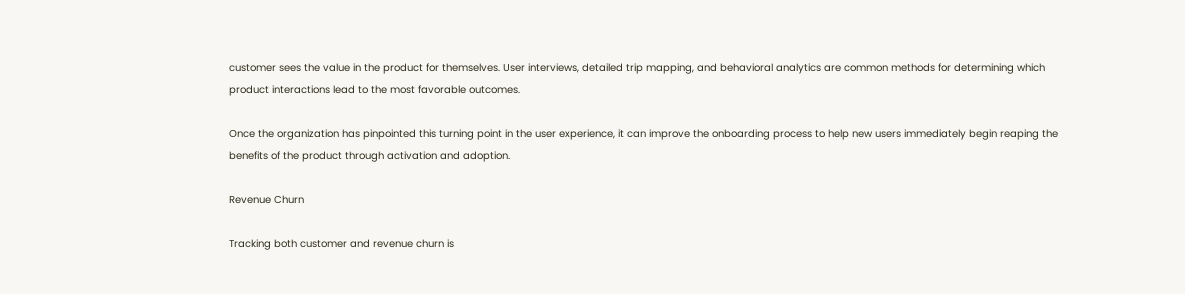customer sees the value in the product for themselves. User interviews, detailed trip mapping, and behavioral analytics are common methods for determining which product interactions lead to the most favorable outcomes.

Once the organization has pinpointed this turning point in the user experience, it can improve the onboarding process to help new users immediately begin reaping the benefits of the product through activation and adoption.

Revenue Churn

Tracking both customer and revenue churn is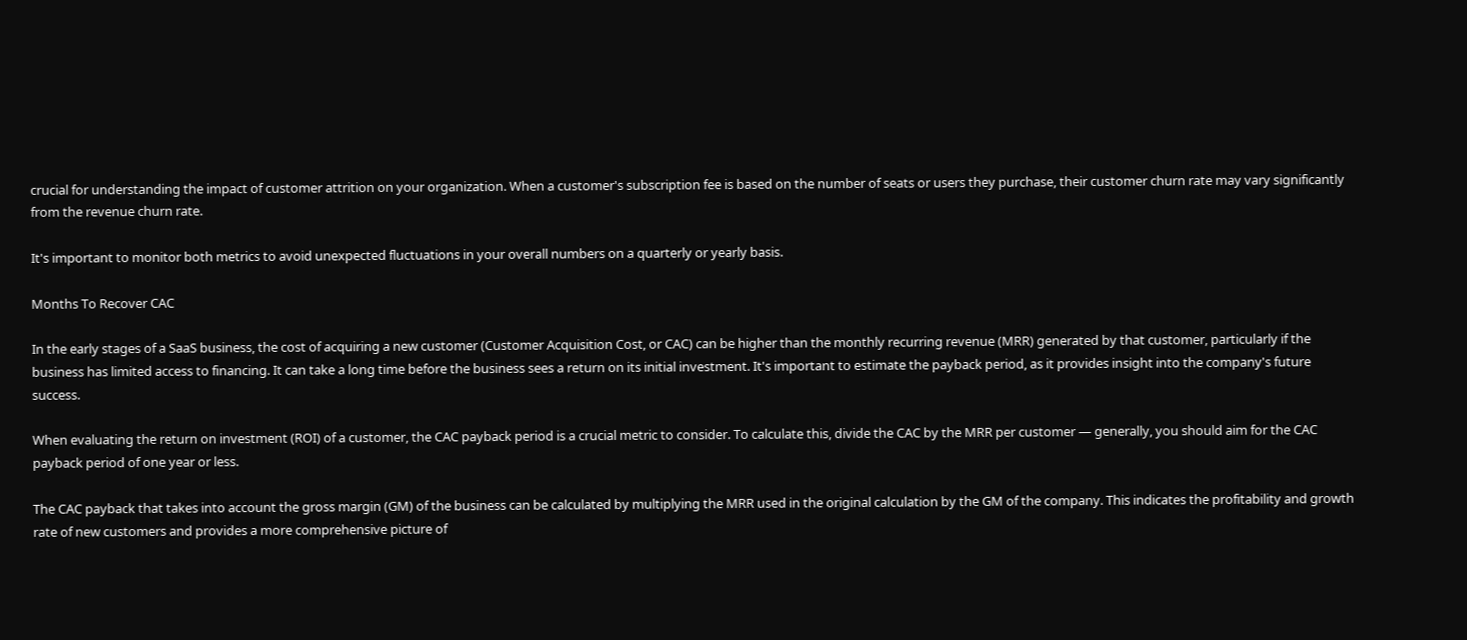crucial for understanding the impact of customer attrition on your organization. When a customer's subscription fee is based on the number of seats or users they purchase, their customer churn rate may vary significantly from the revenue churn rate.

It's important to monitor both metrics to avoid unexpected fluctuations in your overall numbers on a quarterly or yearly basis.

Months To Recover CAC

In the early stages of a SaaS business, the cost of acquiring a new customer (Customer Acquisition Cost, or CAC) can be higher than the monthly recurring revenue (MRR) generated by that customer, particularly if the business has limited access to financing. It can take a long time before the business sees a return on its initial investment. It's important to estimate the payback period, as it provides insight into the company's future success.

When evaluating the return on investment (ROI) of a customer, the CAC payback period is a crucial metric to consider. To calculate this, divide the CAC by the MRR per customer — generally, you should aim for the CAC payback period of one year or less.

The CAC payback that takes into account the gross margin (GM) of the business can be calculated by multiplying the MRR used in the original calculation by the GM of the company. This indicates the profitability and growth rate of new customers and provides a more comprehensive picture of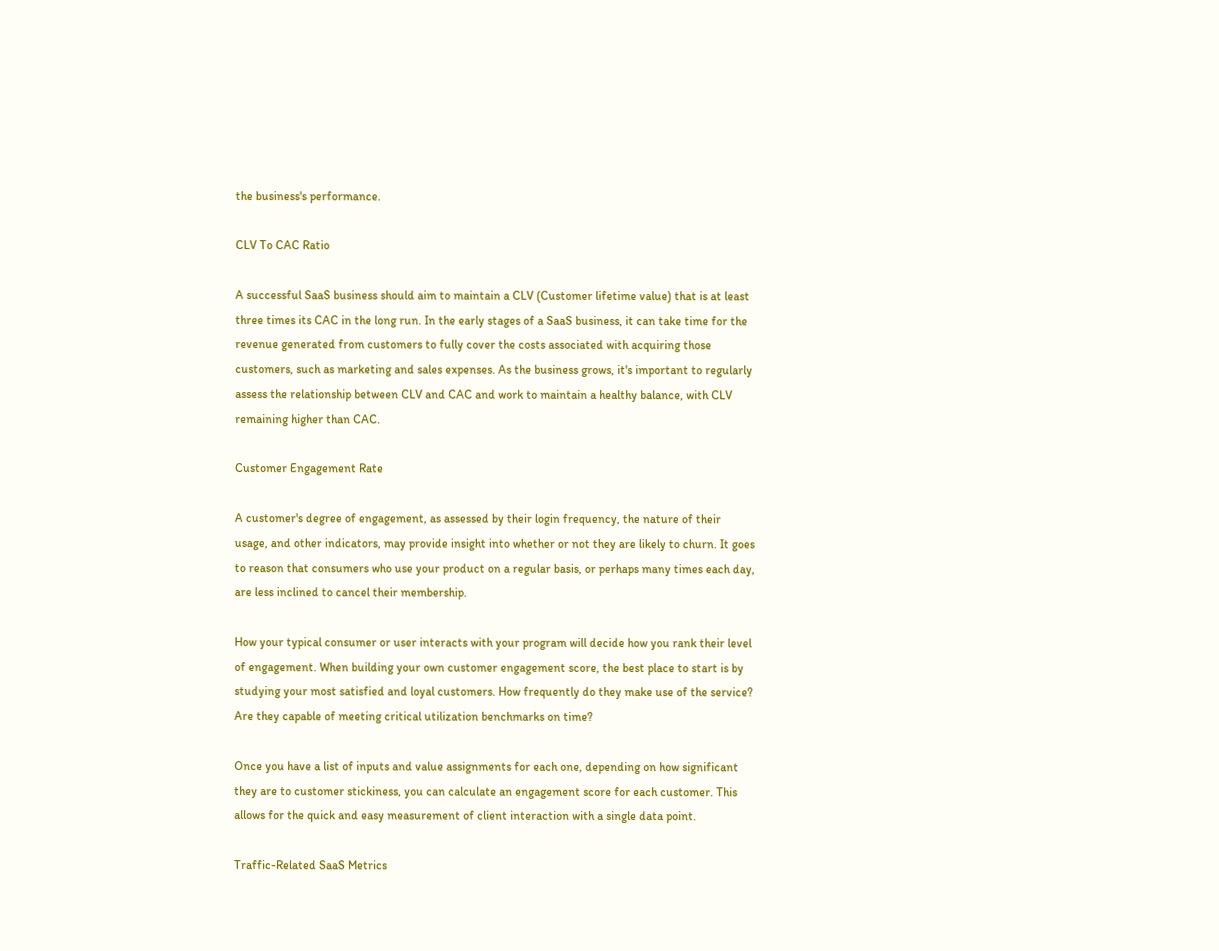the business's performance.

CLV To CAC Ratio

A successful SaaS business should aim to maintain a CLV (Customer lifetime value) that is at least three times its CAC in the long run. In the early stages of a SaaS business, it can take time for the revenue generated from customers to fully cover the costs associated with acquiring those customers, such as marketing and sales expenses. As the business grows, it's important to regularly assess the relationship between CLV and CAC and work to maintain a healthy balance, with CLV remaining higher than CAC.

Customer Engagement Rate

A customer's degree of engagement, as assessed by their login frequency, the nature of their usage, and other indicators, may provide insight into whether or not they are likely to churn. It goes to reason that consumers who use your product on a regular basis, or perhaps many times each day, are less inclined to cancel their membership.

How your typical consumer or user interacts with your program will decide how you rank their level of engagement. When building your own customer engagement score, the best place to start is by studying your most satisfied and loyal customers. How frequently do they make use of the service? Are they capable of meeting critical utilization benchmarks on time?

Once you have a list of inputs and value assignments for each one, depending on how significant they are to customer stickiness, you can calculate an engagement score for each customer. This allows for the quick and easy measurement of client interaction with a single data point.

Traffic-Related SaaS Metrics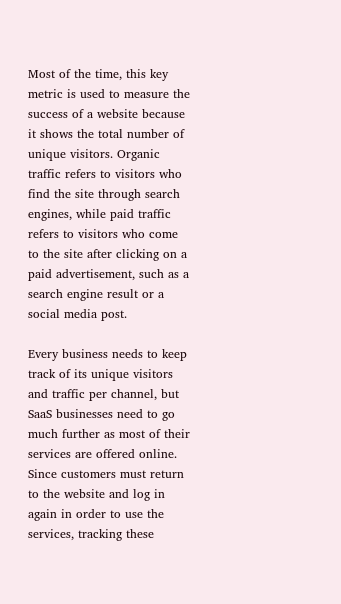Most of the time, this key metric is used to measure the success of a website because it shows the total number of unique visitors. Organic traffic refers to visitors who find the site through search engines, while paid traffic refers to visitors who come to the site after clicking on a paid advertisement, such as a search engine result or a social media post.

Every business needs to keep track of its unique visitors and traffic per channel, but SaaS businesses need to go much further as most of their services are offered online. Since customers must return to the website and log in again in order to use the services, tracking these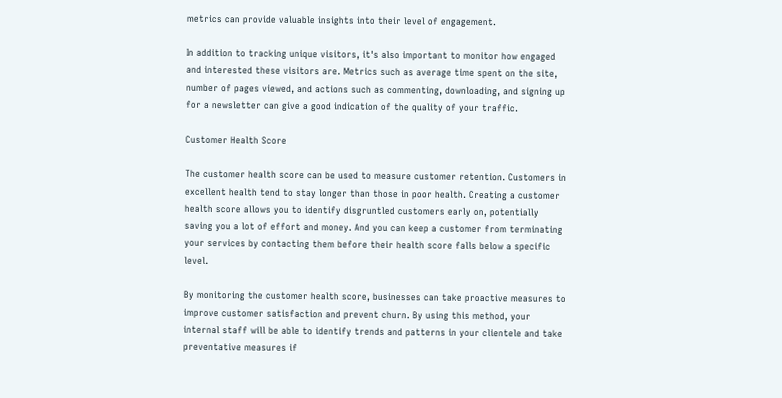metrics can provide valuable insights into their level of engagement.

In addition to tracking unique visitors, it's also important to monitor how engaged and interested these visitors are. Metrics such as average time spent on the site, number of pages viewed, and actions such as commenting, downloading, and signing up for a newsletter can give a good indication of the quality of your traffic.

Customer Health Score

The customer health score can be used to measure customer retention. Customers in excellent health tend to stay longer than those in poor health. Creating a customer health score allows you to identify disgruntled customers early on, potentially saving you a lot of effort and money. And you can keep a customer from terminating your services by contacting them before their health score falls below a specific level.

By monitoring the customer health score, businesses can take proactive measures to improve customer satisfaction and prevent churn. By using this method, your internal staff will be able to identify trends and patterns in your clientele and take preventative measures if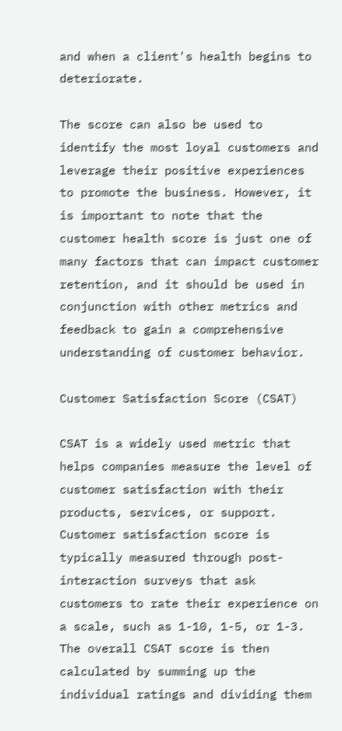and when a client's health begins to deteriorate.

The score can also be used to identify the most loyal customers and leverage their positive experiences to promote the business. However, it is important to note that the customer health score is just one of many factors that can impact customer retention, and it should be used in conjunction with other metrics and feedback to gain a comprehensive understanding of customer behavior.

Customer Satisfaction Score (CSAT)

CSAT is a widely used metric that helps companies measure the level of customer satisfaction with their products, services, or support. Customer satisfaction score is typically measured through post-interaction surveys that ask customers to rate their experience on a scale, such as 1-10, 1-5, or 1-3. The overall CSAT score is then calculated by summing up the individual ratings and dividing them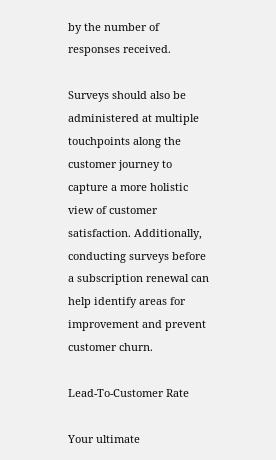by the number of responses received.

Surveys should also be administered at multiple touchpoints along the customer journey to capture a more holistic view of customer satisfaction. Additionally, conducting surveys before a subscription renewal can help identify areas for improvement and prevent customer churn.

Lead-To-Customer Rate

Your ultimate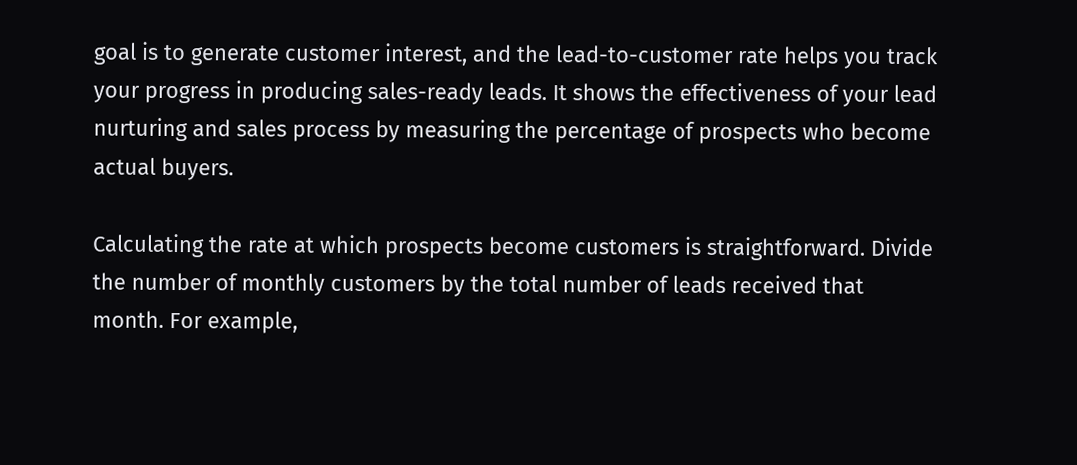goal is to generate customer interest, and the lead-to-customer rate helps you track your progress in producing sales-ready leads. It shows the effectiveness of your lead nurturing and sales process by measuring the percentage of prospects who become actual buyers.

Calculating the rate at which prospects become customers is straightforward. Divide the number of monthly customers by the total number of leads received that month. For example,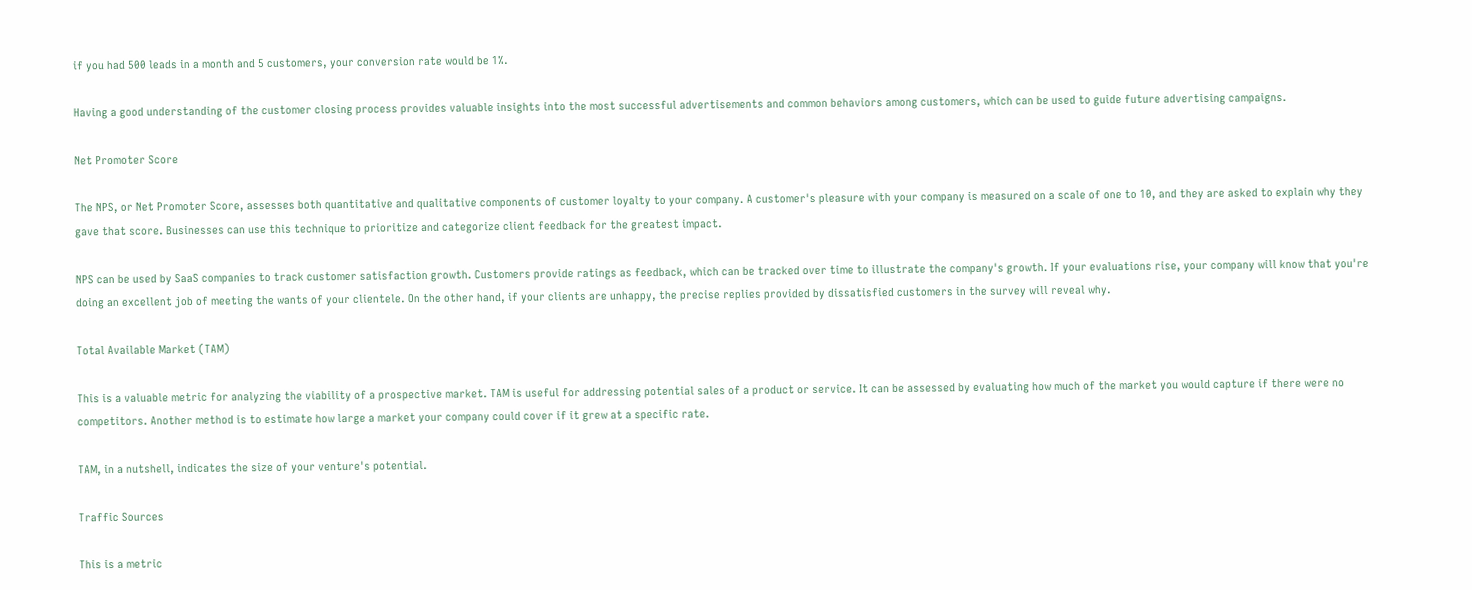if you had 500 leads in a month and 5 customers, your conversion rate would be 1%.

Having a good understanding of the customer closing process provides valuable insights into the most successful advertisements and common behaviors among customers, which can be used to guide future advertising campaigns.

Net Promoter Score

The NPS, or Net Promoter Score, assesses both quantitative and qualitative components of customer loyalty to your company. A customer's pleasure with your company is measured on a scale of one to 10, and they are asked to explain why they gave that score. Businesses can use this technique to prioritize and categorize client feedback for the greatest impact.

NPS can be used by SaaS companies to track customer satisfaction growth. Customers provide ratings as feedback, which can be tracked over time to illustrate the company's growth. If your evaluations rise, your company will know that you're doing an excellent job of meeting the wants of your clientele. On the other hand, if your clients are unhappy, the precise replies provided by dissatisfied customers in the survey will reveal why.

Total Available Market (TAM)

This is a valuable metric for analyzing the viability of a prospective market. TAM is useful for addressing potential sales of a product or service. It can be assessed by evaluating how much of the market you would capture if there were no competitors. Another method is to estimate how large a market your company could cover if it grew at a specific rate.

TAM, in a nutshell, indicates the size of your venture's potential.

Traffic Sources

This is a metric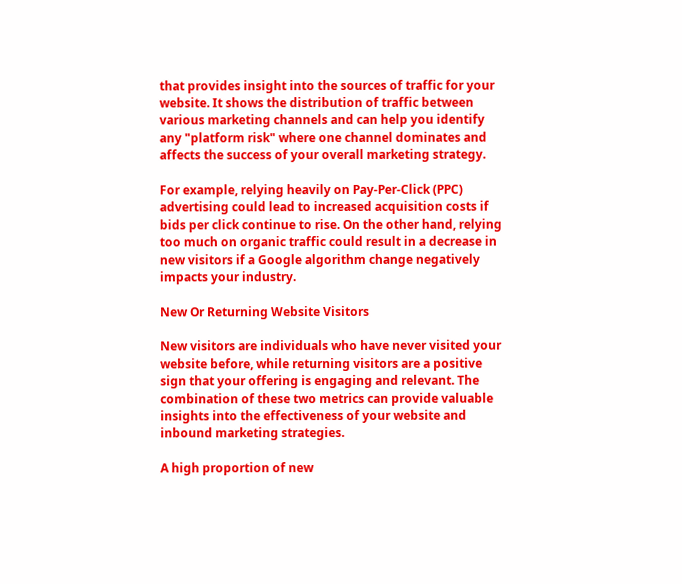that provides insight into the sources of traffic for your website. It shows the distribution of traffic between various marketing channels and can help you identify any "platform risk" where one channel dominates and affects the success of your overall marketing strategy.

For example, relying heavily on Pay-Per-Click (PPC) advertising could lead to increased acquisition costs if bids per click continue to rise. On the other hand, relying too much on organic traffic could result in a decrease in new visitors if a Google algorithm change negatively impacts your industry.

New Or Returning Website Visitors

New visitors are individuals who have never visited your website before, while returning visitors are a positive sign that your offering is engaging and relevant. The combination of these two metrics can provide valuable insights into the effectiveness of your website and inbound marketing strategies.

A high proportion of new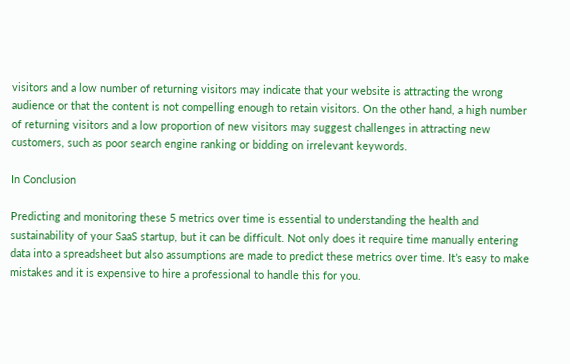visitors and a low number of returning visitors may indicate that your website is attracting the wrong audience or that the content is not compelling enough to retain visitors. On the other hand, a high number of returning visitors and a low proportion of new visitors may suggest challenges in attracting new customers, such as poor search engine ranking or bidding on irrelevant keywords.

In Conclusion

Predicting and monitoring these 5 metrics over time is essential to understanding the health and sustainability of your SaaS startup, but it can be difficult. Not only does it require time manually entering data into a spreadsheet but also assumptions are made to predict these metrics over time. It’s easy to make mistakes and it is expensive to hire a professional to handle this for you.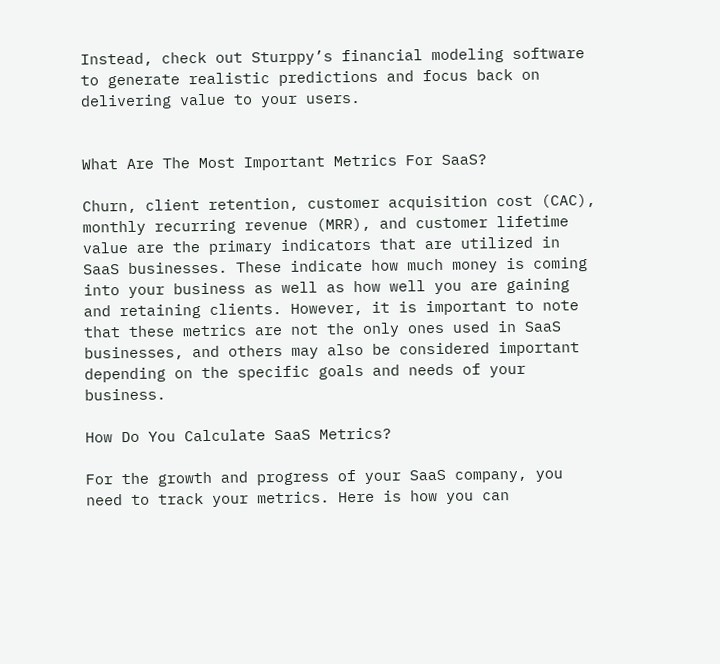Instead, check out Sturppy’s financial modeling software to generate realistic predictions and focus back on delivering value to your users.


What Are The Most Important Metrics For SaaS?

Churn, client retention, customer acquisition cost (CAC), monthly recurring revenue (MRR), and customer lifetime value are the primary indicators that are utilized in SaaS businesses. These indicate how much money is coming into your business as well as how well you are gaining and retaining clients. However, it is important to note that these metrics are not the only ones used in SaaS businesses, and others may also be considered important depending on the specific goals and needs of your business.

How Do You Calculate SaaS Metrics?

For the growth and progress of your SaaS company, you need to track your metrics. Here is how you can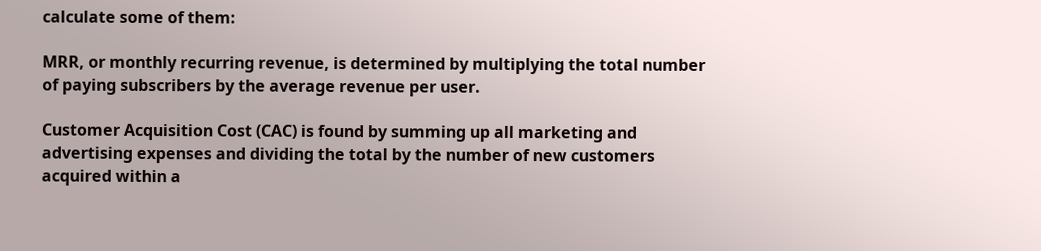calculate some of them:

MRR, or monthly recurring revenue, is determined by multiplying the total number of paying subscribers by the average revenue per user.

Customer Acquisition Cost (CAC) is found by summing up all marketing and advertising expenses and dividing the total by the number of new customers acquired within a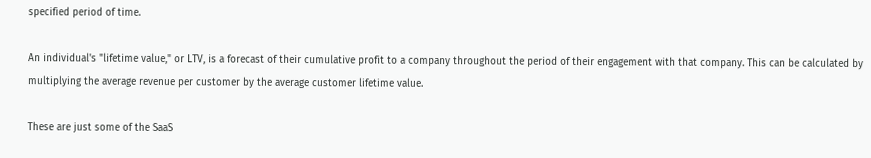specified period of time.

An individual's "lifetime value," or LTV, is a forecast of their cumulative profit to a company throughout the period of their engagement with that company. This can be calculated by multiplying the average revenue per customer by the average customer lifetime value.

These are just some of the SaaS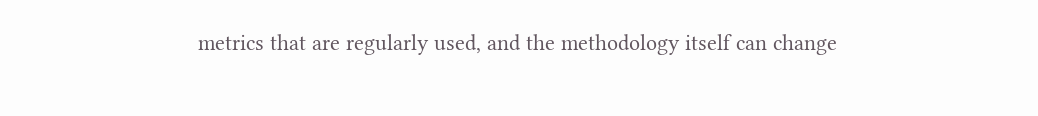metrics that are regularly used, and the methodology itself can change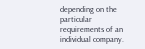depending on the particular requirements of an individual company.